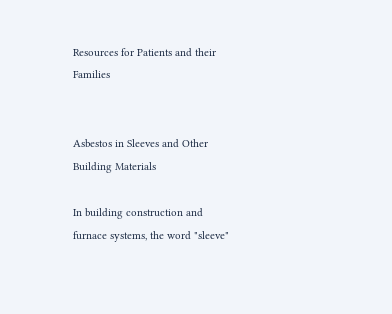Resources for Patients and their Families


Asbestos in Sleeves and Other Building Materials

In building construction and furnace systems, the word "sleeve"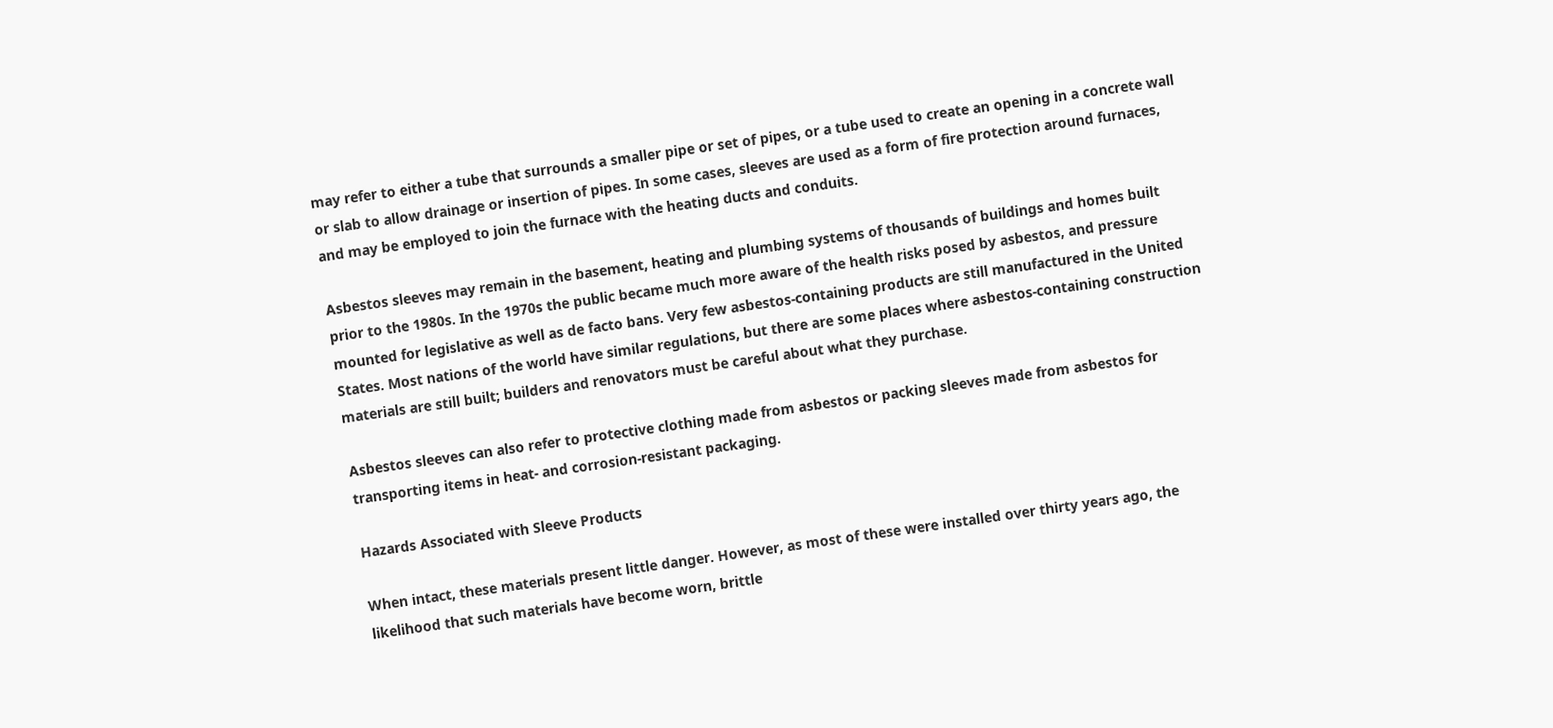may refer to either a tube that surrounds a smaller pipe or set of pipes, or a tube used to create an opening in a concrete wall or slab to allow drainage or insertion of pipes. In some cases, sleeves are used as a form of fire protection around furnaces, and may be employed to join the furnace with the heating ducts and conduits.

Asbestos sleeves may remain in the basement, heating and plumbing systems of thousands of buildings and homes built prior to the 1980s. In the 1970s the public became much more aware of the health risks posed by asbestos, and pressure mounted for legislative as well as de facto bans. Very few asbestos-containing products are still manufactured in the United States. Most nations of the world have similar regulations, but there are some places where asbestos-containing construction materials are still built; builders and renovators must be careful about what they purchase.

Asbestos sleeves can also refer to protective clothing made from asbestos or packing sleeves made from asbestos for transporting items in heat- and corrosion-resistant packaging.

Hazards Associated with Sleeve Products

When intact, these materials present little danger. However, as most of these were installed over thirty years ago, the likelihood that such materials have become worn, brittle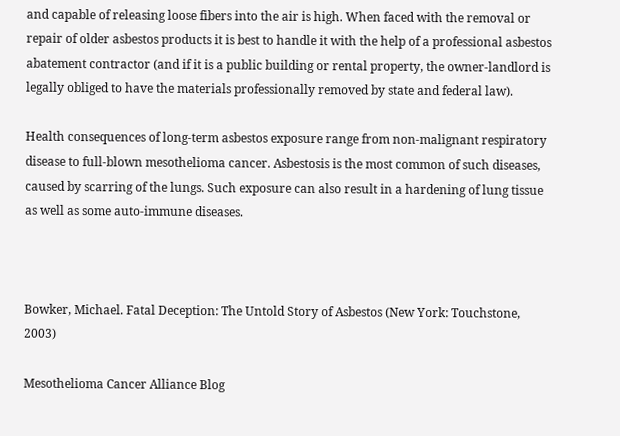and capable of releasing loose fibers into the air is high. When faced with the removal or repair of older asbestos products it is best to handle it with the help of a professional asbestos abatement contractor (and if it is a public building or rental property, the owner-landlord is legally obliged to have the materials professionally removed by state and federal law).

Health consequences of long-term asbestos exposure range from non-malignant respiratory disease to full-blown mesothelioma cancer. Asbestosis is the most common of such diseases, caused by scarring of the lungs. Such exposure can also result in a hardening of lung tissue as well as some auto-immune diseases.



Bowker, Michael. Fatal Deception: The Untold Story of Asbestos (New York: Touchstone, 2003)

Mesothelioma Cancer Alliance Blog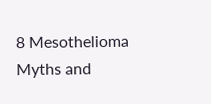8 Mesothelioma Myths and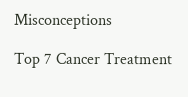Misconceptions

Top 7 Cancer Treatment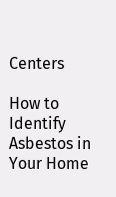Centers

How to Identify Asbestos in Your Home